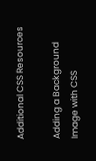Additional CSS Resources

Adding a Background Image with CSS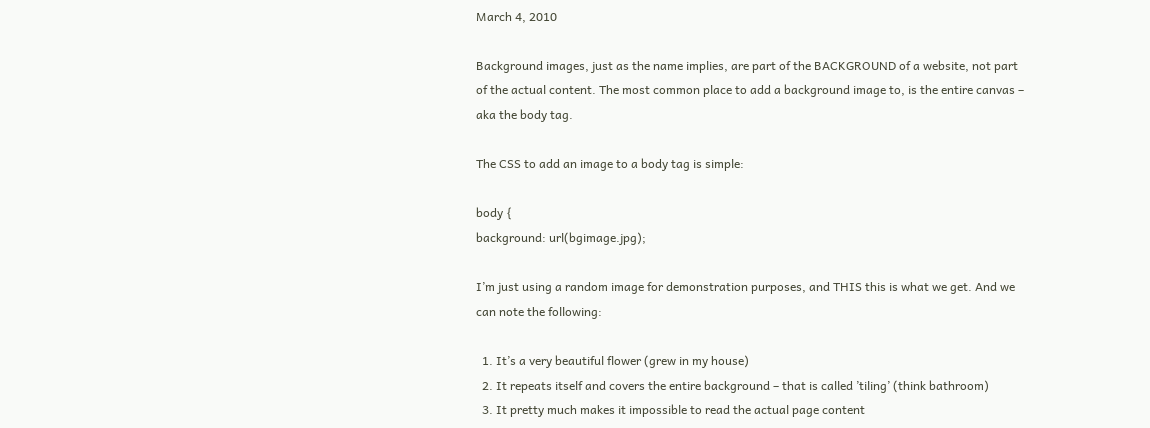March 4, 2010

Background images, just as the name implies, are part of the BACKGROUND of a website, not part of the actual content. The most common place to add a background image to, is the entire canvas – aka the body tag.

The CSS to add an image to a body tag is simple:

body {
background: url(bgimage.jpg);

I’m just using a random image for demonstration purposes, and THIS this is what we get. And we can note the following:

  1. It’s a very beautiful flower (grew in my house)
  2. It repeats itself and covers the entire background – that is called ’tiling’ (think bathroom)
  3. It pretty much makes it impossible to read the actual page content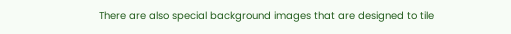There are also special background images that are designed to tile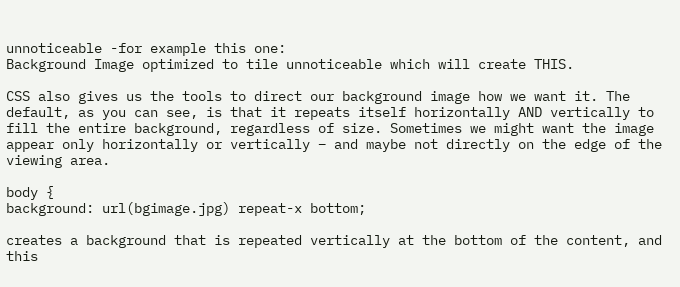unnoticeable -for example this one:
Background Image optimized to tile unnoticeable which will create THIS.

CSS also gives us the tools to direct our background image how we want it. The default, as you can see, is that it repeats itself horizontally AND vertically to fill the entire background, regardless of size. Sometimes we might want the image appear only horizontally or vertically – and maybe not directly on the edge of the viewing area.

body {
background: url(bgimage.jpg) repeat-x bottom;

creates a background that is repeated vertically at the bottom of the content, and this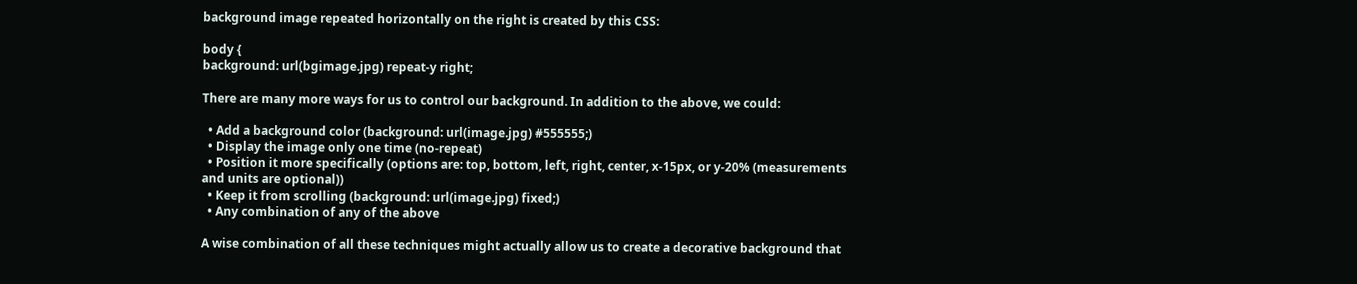background image repeated horizontally on the right is created by this CSS:

body {
background: url(bgimage.jpg) repeat-y right;

There are many more ways for us to control our background. In addition to the above, we could:

  • Add a background color (background: url(image.jpg) #555555;)
  • Display the image only one time (no-repeat)
  • Position it more specifically (options are: top, bottom, left, right, center, x-15px, or y-20% (measurements and units are optional))
  • Keep it from scrolling (background: url(image.jpg) fixed;)
  • Any combination of any of the above

A wise combination of all these techniques might actually allow us to create a decorative background that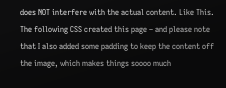does NOT interfere with the actual content. Like This. The following CSS created this page – and please note that I also added some padding to keep the content off the image, which makes things soooo much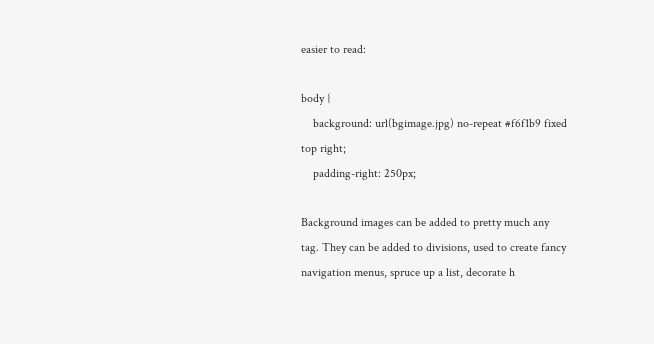easier to read:

body {
    background: url(bgimage.jpg) no-repeat #f6f1b9 fixed top right;
    padding-right: 250px;

Background images can be added to pretty much any tag. They can be added to divisions, used to create fancy navigation menus, spruce up a list, decorate h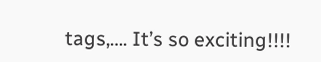tags,…. It’s so exciting!!!!